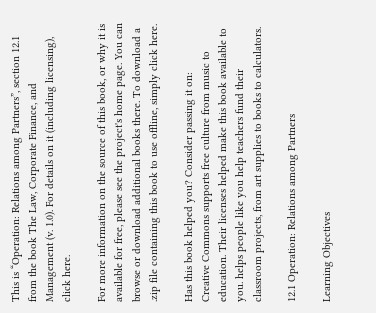This is “Operation: Relations among Partners”, section 12.1 from the book The Law, Corporate Finance, and Management (v. 1.0). For details on it (including licensing), click here.

For more information on the source of this book, or why it is available for free, please see the project's home page. You can browse or download additional books there. To download a .zip file containing this book to use offline, simply click here.

Has this book helped you? Consider passing it on:
Creative Commons supports free culture from music to education. Their licenses helped make this book available to you. helps people like you help teachers fund their classroom projects, from art supplies to books to calculators.

12.1 Operation: Relations among Partners

Learning Objectives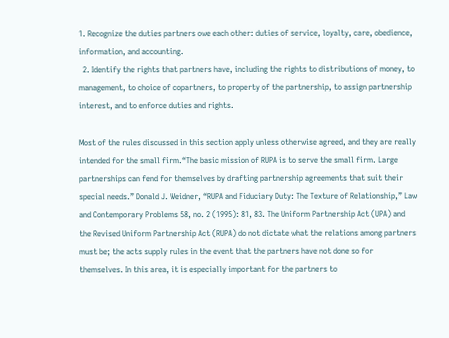1. Recognize the duties partners owe each other: duties of service, loyalty, care, obedience, information, and accounting.
  2. Identify the rights that partners have, including the rights to distributions of money, to management, to choice of copartners, to property of the partnership, to assign partnership interest, and to enforce duties and rights.

Most of the rules discussed in this section apply unless otherwise agreed, and they are really intended for the small firm.“The basic mission of RUPA is to serve the small firm. Large partnerships can fend for themselves by drafting partnership agreements that suit their special needs.” Donald J. Weidner, “RUPA and Fiduciary Duty: The Texture of Relationship,” Law and Contemporary Problems 58, no. 2 (1995): 81, 83. The Uniform Partnership Act (UPA) and the Revised Uniform Partnership Act (RUPA) do not dictate what the relations among partners must be; the acts supply rules in the event that the partners have not done so for themselves. In this area, it is especially important for the partners to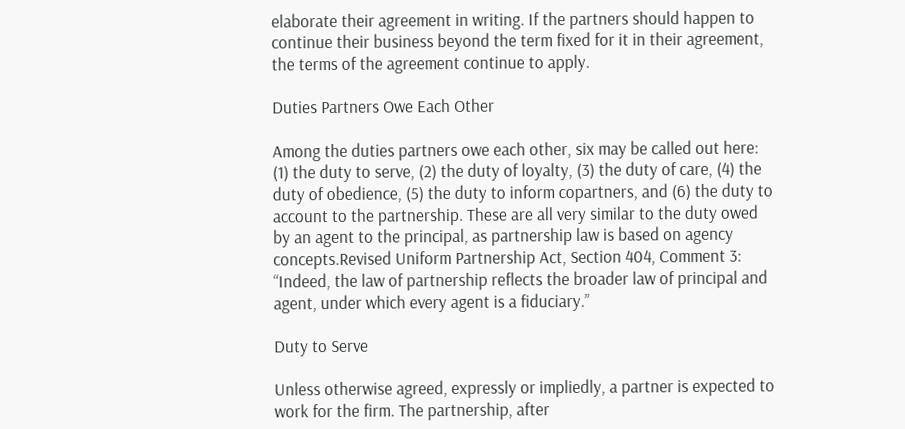elaborate their agreement in writing. If the partners should happen to continue their business beyond the term fixed for it in their agreement, the terms of the agreement continue to apply.

Duties Partners Owe Each Other

Among the duties partners owe each other, six may be called out here: (1) the duty to serve, (2) the duty of loyalty, (3) the duty of care, (4) the duty of obedience, (5) the duty to inform copartners, and (6) the duty to account to the partnership. These are all very similar to the duty owed by an agent to the principal, as partnership law is based on agency concepts.Revised Uniform Partnership Act, Section 404, Comment 3: “Indeed, the law of partnership reflects the broader law of principal and agent, under which every agent is a fiduciary.”

Duty to Serve

Unless otherwise agreed, expressly or impliedly, a partner is expected to work for the firm. The partnership, after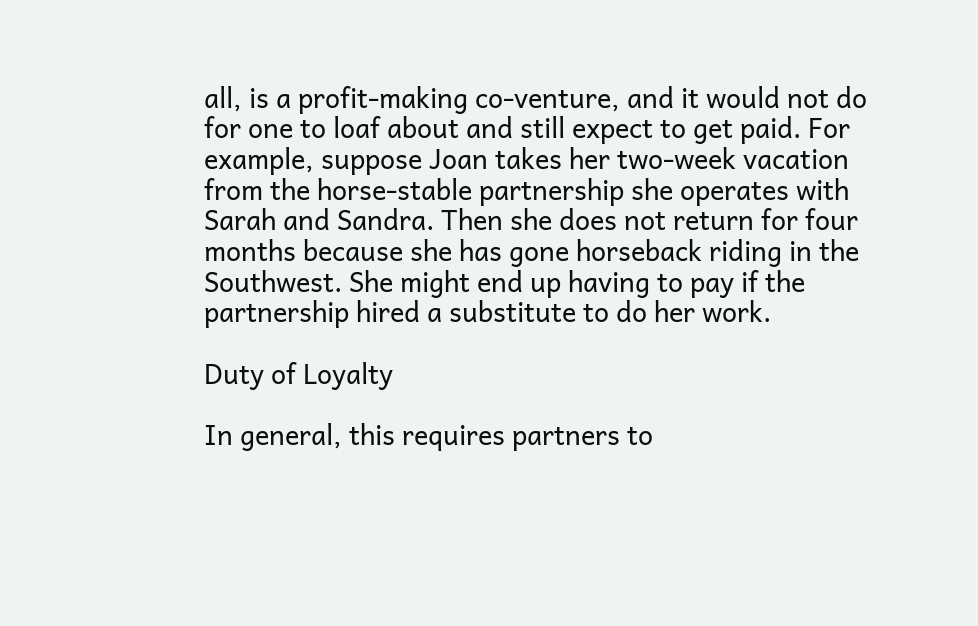all, is a profit-making co-venture, and it would not do for one to loaf about and still expect to get paid. For example, suppose Joan takes her two-week vacation from the horse-stable partnership she operates with Sarah and Sandra. Then she does not return for four months because she has gone horseback riding in the Southwest. She might end up having to pay if the partnership hired a substitute to do her work.

Duty of Loyalty

In general, this requires partners to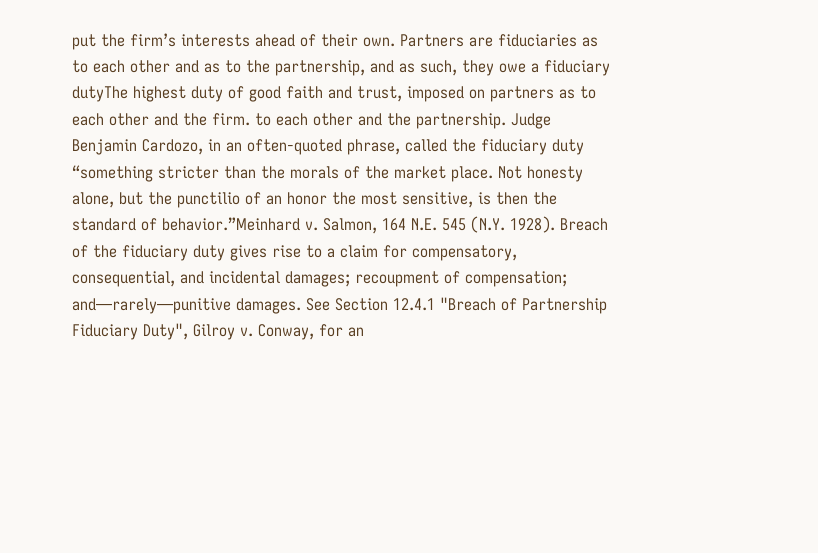put the firm’s interests ahead of their own. Partners are fiduciaries as to each other and as to the partnership, and as such, they owe a fiduciary dutyThe highest duty of good faith and trust, imposed on partners as to each other and the firm. to each other and the partnership. Judge Benjamin Cardozo, in an often-quoted phrase, called the fiduciary duty “something stricter than the morals of the market place. Not honesty alone, but the punctilio of an honor the most sensitive, is then the standard of behavior.”Meinhard v. Salmon, 164 N.E. 545 (N.Y. 1928). Breach of the fiduciary duty gives rise to a claim for compensatory, consequential, and incidental damages; recoupment of compensation; and—rarely—punitive damages. See Section 12.4.1 "Breach of Partnership Fiduciary Duty", Gilroy v. Conway, for an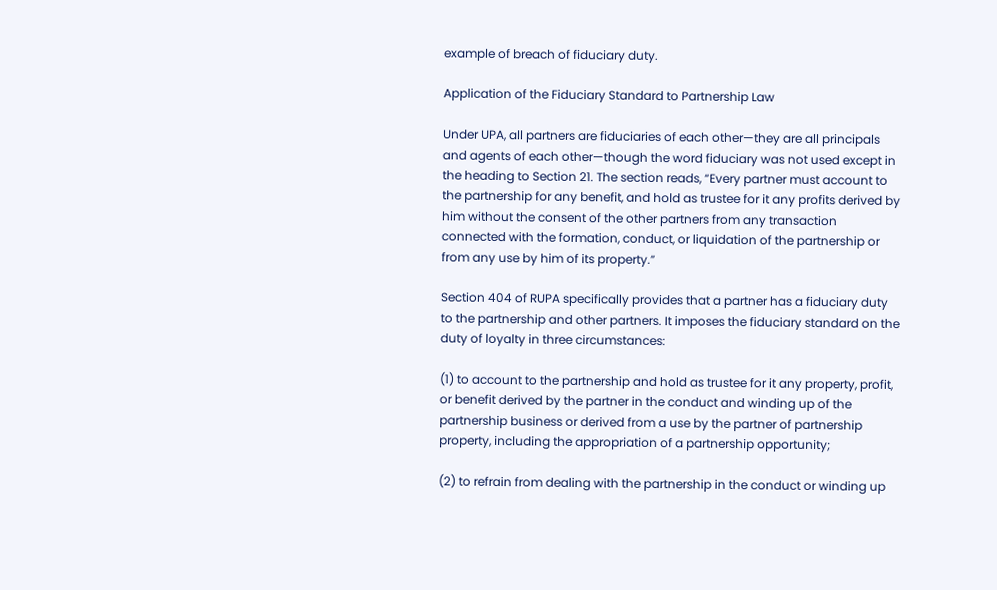example of breach of fiduciary duty.

Application of the Fiduciary Standard to Partnership Law

Under UPA, all partners are fiduciaries of each other—they are all principals and agents of each other—though the word fiduciary was not used except in the heading to Section 21. The section reads, “Every partner must account to the partnership for any benefit, and hold as trustee for it any profits derived by him without the consent of the other partners from any transaction connected with the formation, conduct, or liquidation of the partnership or from any use by him of its property.”

Section 404 of RUPA specifically provides that a partner has a fiduciary duty to the partnership and other partners. It imposes the fiduciary standard on the duty of loyalty in three circumstances:

(1) to account to the partnership and hold as trustee for it any property, profit, or benefit derived by the partner in the conduct and winding up of the partnership business or derived from a use by the partner of partnership property, including the appropriation of a partnership opportunity;

(2) to refrain from dealing with the partnership in the conduct or winding up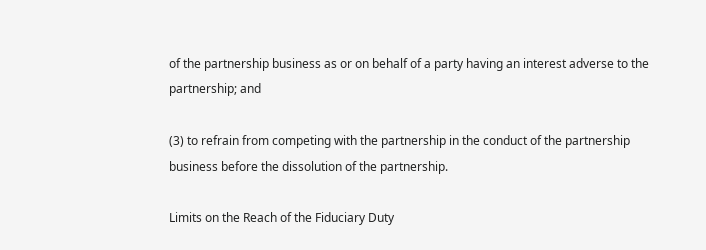of the partnership business as or on behalf of a party having an interest adverse to the partnership; and

(3) to refrain from competing with the partnership in the conduct of the partnership business before the dissolution of the partnership.

Limits on the Reach of the Fiduciary Duty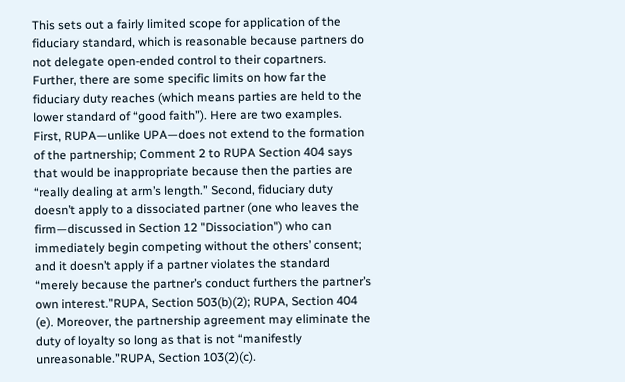This sets out a fairly limited scope for application of the fiduciary standard, which is reasonable because partners do not delegate open-ended control to their copartners. Further, there are some specific limits on how far the fiduciary duty reaches (which means parties are held to the lower standard of “good faith”). Here are two examples. First, RUPA—unlike UPA—does not extend to the formation of the partnership; Comment 2 to RUPA Section 404 says that would be inappropriate because then the parties are “really dealing at arm’s length.” Second, fiduciary duty doesn’t apply to a dissociated partner (one who leaves the firm—discussed in Section 12 "Dissociation") who can immediately begin competing without the others’ consent; and it doesn’t apply if a partner violates the standard “merely because the partner’s conduct furthers the partner’s own interest.”RUPA, Section 503(b)(2); RUPA, Section 404 (e). Moreover, the partnership agreement may eliminate the duty of loyalty so long as that is not “manifestly unreasonable.”RUPA, Section 103(2)(c).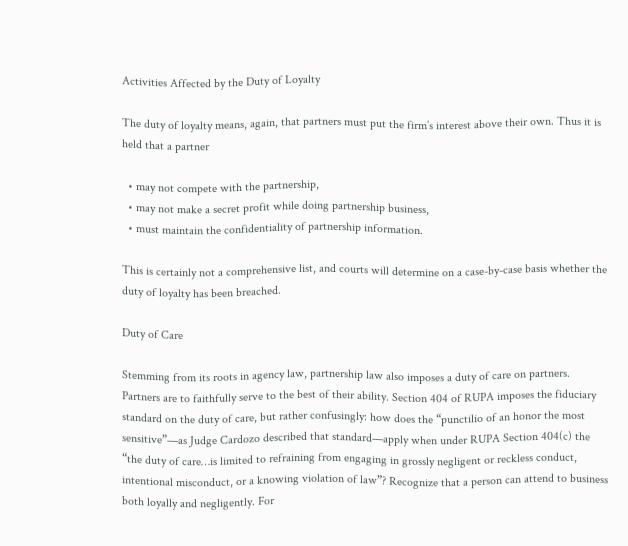Activities Affected by the Duty of Loyalty

The duty of loyalty means, again, that partners must put the firm’s interest above their own. Thus it is held that a partner

  • may not compete with the partnership,
  • may not make a secret profit while doing partnership business,
  • must maintain the confidentiality of partnership information.

This is certainly not a comprehensive list, and courts will determine on a case-by-case basis whether the duty of loyalty has been breached.

Duty of Care

Stemming from its roots in agency law, partnership law also imposes a duty of care on partners. Partners are to faithfully serve to the best of their ability. Section 404 of RUPA imposes the fiduciary standard on the duty of care, but rather confusingly: how does the “punctilio of an honor the most sensitive”—as Judge Cardozo described that standard—apply when under RUPA Section 404(c) the “the duty of care…is limited to refraining from engaging in grossly negligent or reckless conduct, intentional misconduct, or a knowing violation of law”? Recognize that a person can attend to business both loyally and negligently. For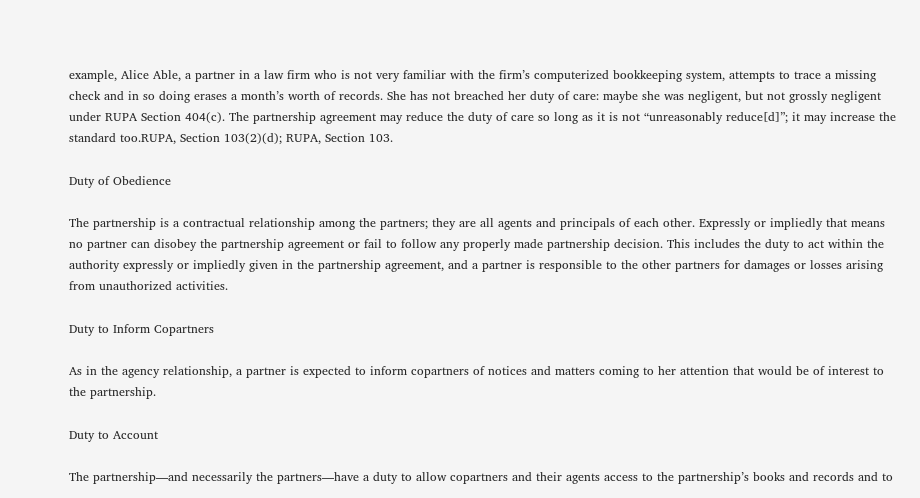example, Alice Able, a partner in a law firm who is not very familiar with the firm’s computerized bookkeeping system, attempts to trace a missing check and in so doing erases a month’s worth of records. She has not breached her duty of care: maybe she was negligent, but not grossly negligent under RUPA Section 404(c). The partnership agreement may reduce the duty of care so long as it is not “unreasonably reduce[d]”; it may increase the standard too.RUPA, Section 103(2)(d); RUPA, Section 103.

Duty of Obedience

The partnership is a contractual relationship among the partners; they are all agents and principals of each other. Expressly or impliedly that means no partner can disobey the partnership agreement or fail to follow any properly made partnership decision. This includes the duty to act within the authority expressly or impliedly given in the partnership agreement, and a partner is responsible to the other partners for damages or losses arising from unauthorized activities.

Duty to Inform Copartners

As in the agency relationship, a partner is expected to inform copartners of notices and matters coming to her attention that would be of interest to the partnership.

Duty to Account

The partnership—and necessarily the partners—have a duty to allow copartners and their agents access to the partnership’s books and records and to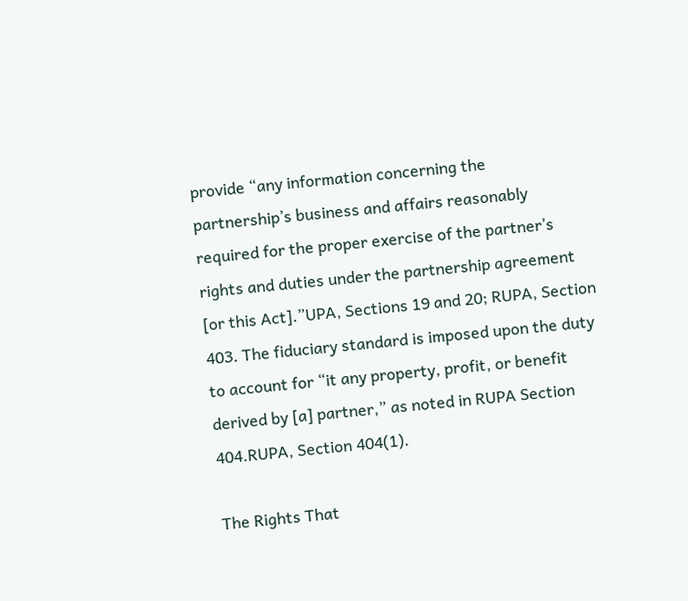provide “any information concerning the partnership’s business and affairs reasonably required for the proper exercise of the partner’s rights and duties under the partnership agreement [or this Act].”UPA, Sections 19 and 20; RUPA, Section 403. The fiduciary standard is imposed upon the duty to account for “it any property, profit, or benefit derived by [a] partner,” as noted in RUPA Section 404.RUPA, Section 404(1).

The Rights That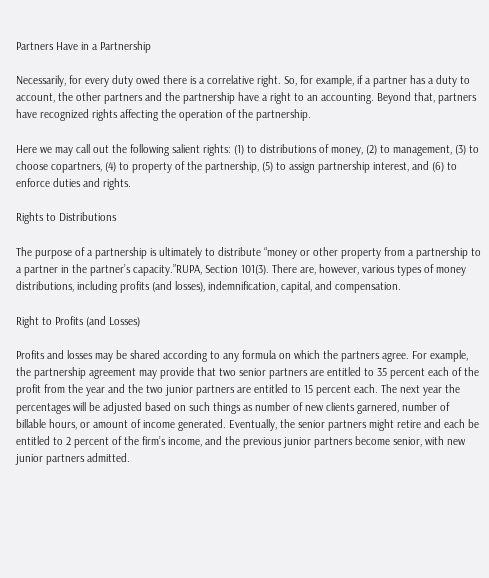Partners Have in a Partnership

Necessarily, for every duty owed there is a correlative right. So, for example, if a partner has a duty to account, the other partners and the partnership have a right to an accounting. Beyond that, partners have recognized rights affecting the operation of the partnership.

Here we may call out the following salient rights: (1) to distributions of money, (2) to management, (3) to choose copartners, (4) to property of the partnership, (5) to assign partnership interest, and (6) to enforce duties and rights.

Rights to Distributions

The purpose of a partnership is ultimately to distribute “money or other property from a partnership to a partner in the partner’s capacity.”RUPA, Section 101(3). There are, however, various types of money distributions, including profits (and losses), indemnification, capital, and compensation.

Right to Profits (and Losses)

Profits and losses may be shared according to any formula on which the partners agree. For example, the partnership agreement may provide that two senior partners are entitled to 35 percent each of the profit from the year and the two junior partners are entitled to 15 percent each. The next year the percentages will be adjusted based on such things as number of new clients garnered, number of billable hours, or amount of income generated. Eventually, the senior partners might retire and each be entitled to 2 percent of the firm’s income, and the previous junior partners become senior, with new junior partners admitted.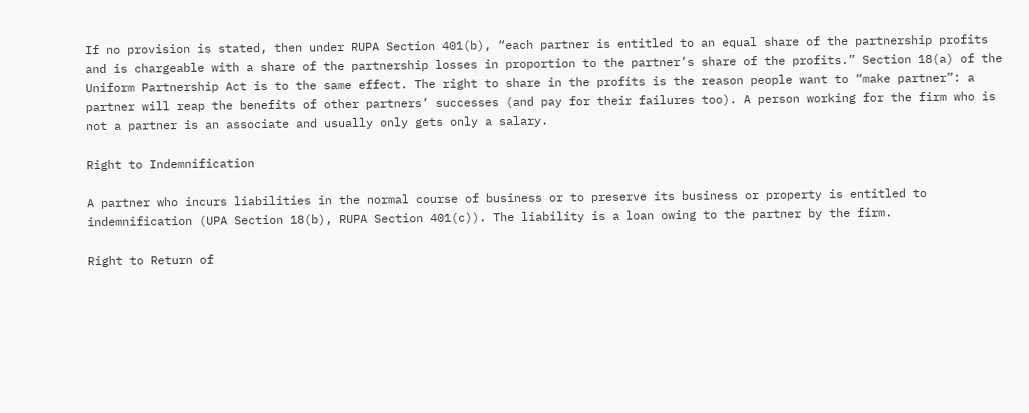If no provision is stated, then under RUPA Section 401(b), “each partner is entitled to an equal share of the partnership profits and is chargeable with a share of the partnership losses in proportion to the partner’s share of the profits.” Section 18(a) of the Uniform Partnership Act is to the same effect. The right to share in the profits is the reason people want to “make partner”: a partner will reap the benefits of other partners’ successes (and pay for their failures too). A person working for the firm who is not a partner is an associate and usually only gets only a salary.

Right to Indemnification

A partner who incurs liabilities in the normal course of business or to preserve its business or property is entitled to indemnification (UPA Section 18(b), RUPA Section 401(c)). The liability is a loan owing to the partner by the firm.

Right to Return of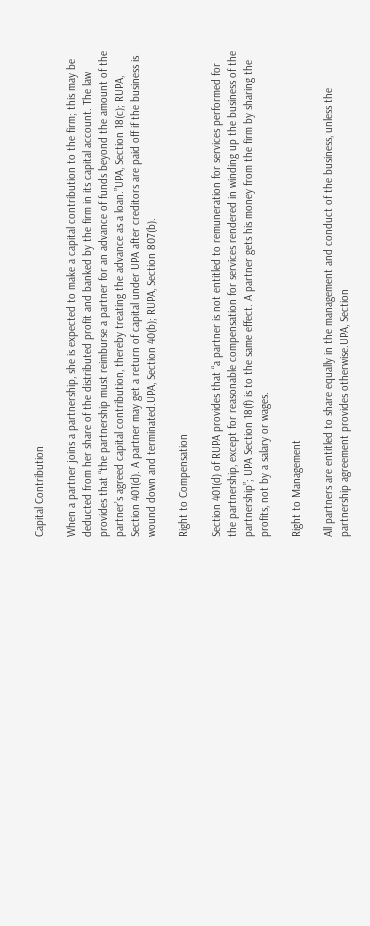Capital Contribution

When a partner joins a partnership, she is expected to make a capital contribution to the firm; this may be deducted from her share of the distributed profit and banked by the firm in its capital account. The law provides that “the partnership must reimburse a partner for an advance of funds beyond the amount of the partner’s agreed capital contribution, thereby treating the advance as a loan.”UPA, Section 18(c); RUPA, Section 401(d). A partner may get a return of capital under UPA after creditors are paid off if the business is wound down and terminated.UPA, Section 40(b); RUPA, Section 807(b).

Right to Compensation

Section 401(d) of RUPA provides that “a partner is not entitled to remuneration for services performed for the partnership, except for reasonable compensation for services rendered in winding up the business of the partnership”; UPA Section 18(f) is to the same effect. A partner gets his money from the firm by sharing the profits, not by a salary or wages.

Right to Management

All partners are entitled to share equally in the management and conduct of the business, unless the partnership agreement provides otherwise.UPA, Section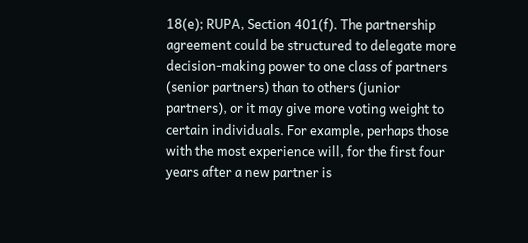18(e); RUPA, Section 401(f). The partnership agreement could be structured to delegate more decision-making power to one class of partners (senior partners) than to others (junior partners), or it may give more voting weight to certain individuals. For example, perhaps those with the most experience will, for the first four years after a new partner is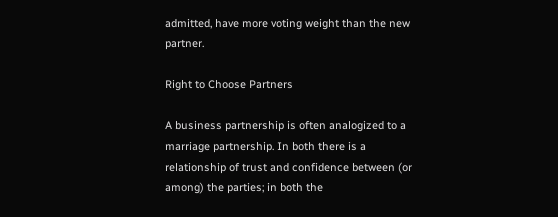admitted, have more voting weight than the new partner.

Right to Choose Partners

A business partnership is often analogized to a marriage partnership. In both there is a relationship of trust and confidence between (or among) the parties; in both the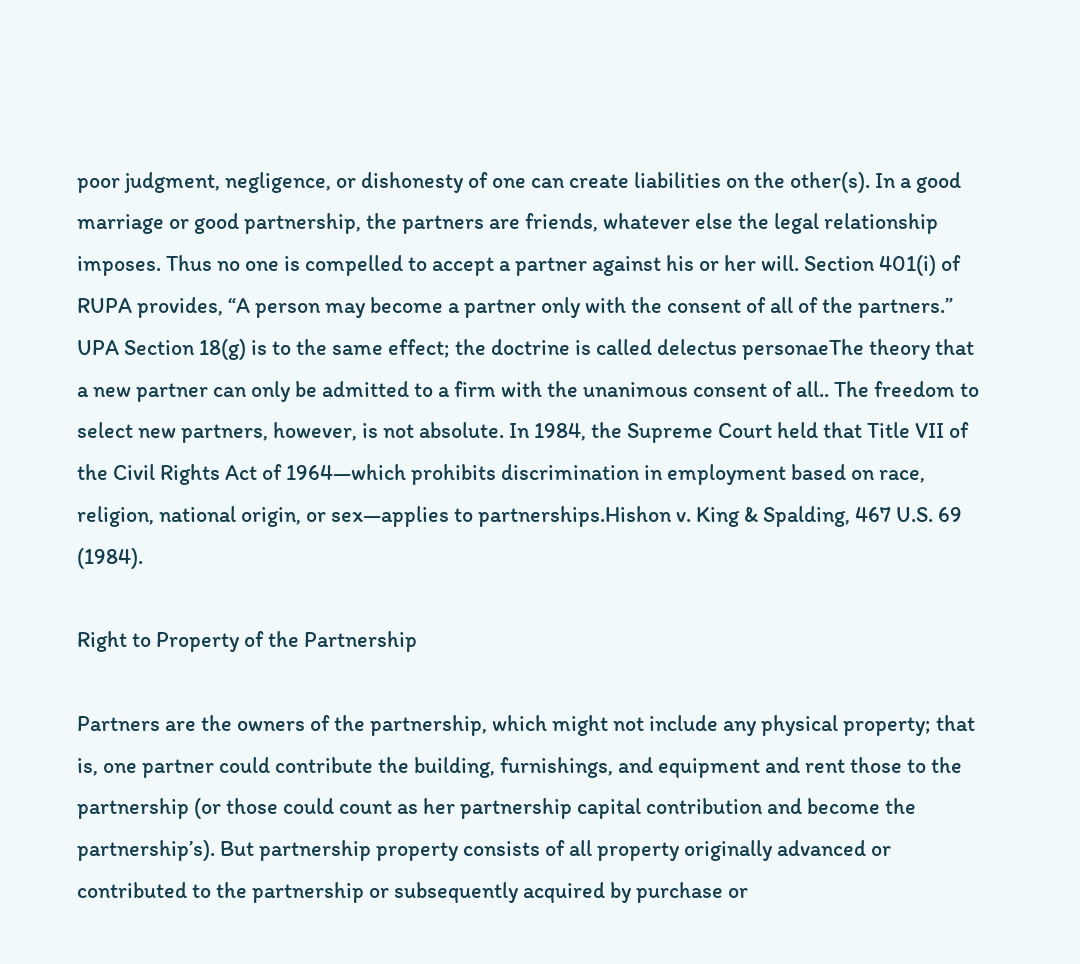poor judgment, negligence, or dishonesty of one can create liabilities on the other(s). In a good marriage or good partnership, the partners are friends, whatever else the legal relationship imposes. Thus no one is compelled to accept a partner against his or her will. Section 401(i) of RUPA provides, “A person may become a partner only with the consent of all of the partners.” UPA Section 18(g) is to the same effect; the doctrine is called delectus personaeThe theory that a new partner can only be admitted to a firm with the unanimous consent of all.. The freedom to select new partners, however, is not absolute. In 1984, the Supreme Court held that Title VII of the Civil Rights Act of 1964—which prohibits discrimination in employment based on race, religion, national origin, or sex—applies to partnerships.Hishon v. King & Spalding, 467 U.S. 69 (1984).

Right to Property of the Partnership

Partners are the owners of the partnership, which might not include any physical property; that is, one partner could contribute the building, furnishings, and equipment and rent those to the partnership (or those could count as her partnership capital contribution and become the partnership’s). But partnership property consists of all property originally advanced or contributed to the partnership or subsequently acquired by purchase or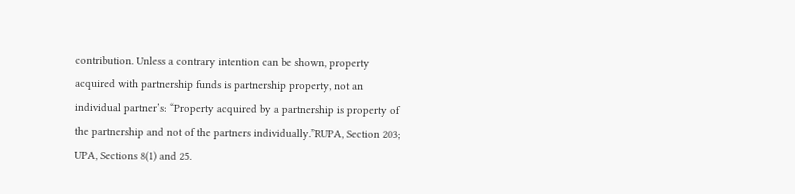contribution. Unless a contrary intention can be shown, property acquired with partnership funds is partnership property, not an individual partner’s: “Property acquired by a partnership is property of the partnership and not of the partners individually.”RUPA, Section 203; UPA, Sections 8(1) and 25.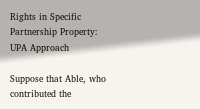Rights in Specific Partnership Property: UPA Approach

Suppose that Able, who contributed the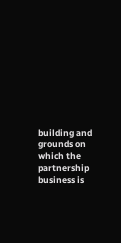building and grounds on which the partnership business is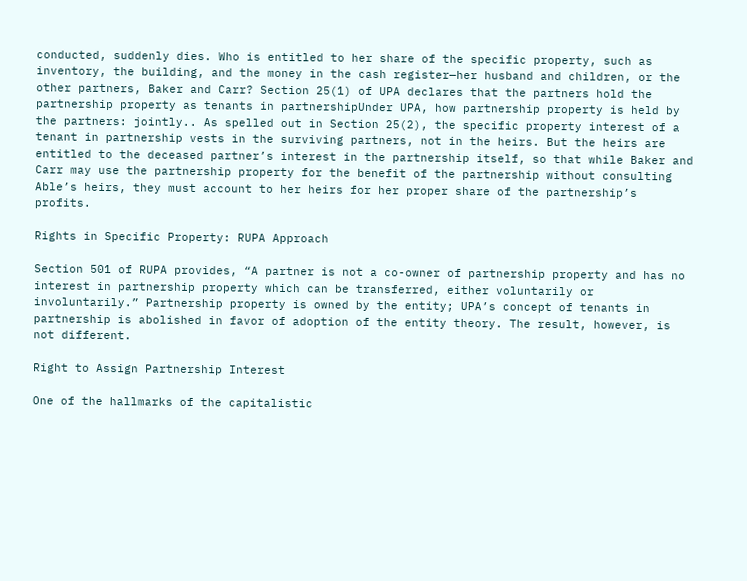conducted, suddenly dies. Who is entitled to her share of the specific property, such as inventory, the building, and the money in the cash register—her husband and children, or the other partners, Baker and Carr? Section 25(1) of UPA declares that the partners hold the partnership property as tenants in partnershipUnder UPA, how partnership property is held by the partners: jointly.. As spelled out in Section 25(2), the specific property interest of a tenant in partnership vests in the surviving partners, not in the heirs. But the heirs are entitled to the deceased partner’s interest in the partnership itself, so that while Baker and Carr may use the partnership property for the benefit of the partnership without consulting Able’s heirs, they must account to her heirs for her proper share of the partnership’s profits.

Rights in Specific Property: RUPA Approach

Section 501 of RUPA provides, “A partner is not a co-owner of partnership property and has no interest in partnership property which can be transferred, either voluntarily or involuntarily.” Partnership property is owned by the entity; UPA’s concept of tenants in partnership is abolished in favor of adoption of the entity theory. The result, however, is not different.

Right to Assign Partnership Interest

One of the hallmarks of the capitalistic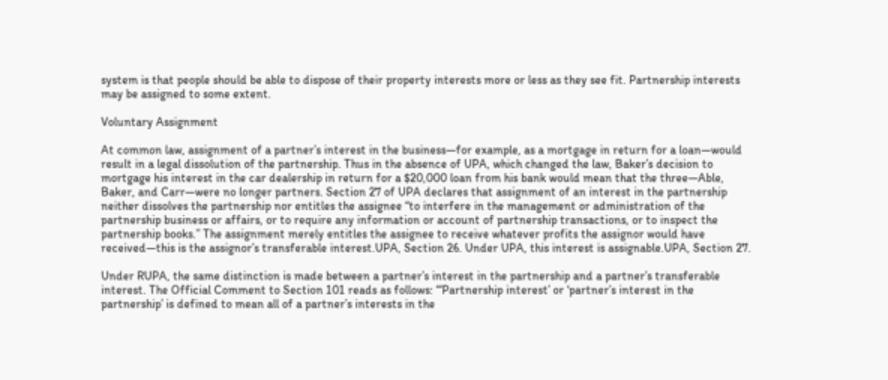system is that people should be able to dispose of their property interests more or less as they see fit. Partnership interests may be assigned to some extent.

Voluntary Assignment

At common law, assignment of a partner’s interest in the business—for example, as a mortgage in return for a loan—would result in a legal dissolution of the partnership. Thus in the absence of UPA, which changed the law, Baker’s decision to mortgage his interest in the car dealership in return for a $20,000 loan from his bank would mean that the three—Able, Baker, and Carr—were no longer partners. Section 27 of UPA declares that assignment of an interest in the partnership neither dissolves the partnership nor entitles the assignee “to interfere in the management or administration of the partnership business or affairs, or to require any information or account of partnership transactions, or to inspect the partnership books.” The assignment merely entitles the assignee to receive whatever profits the assignor would have received—this is the assignor’s transferable interest.UPA, Section 26. Under UPA, this interest is assignable.UPA, Section 27.

Under RUPA, the same distinction is made between a partner’s interest in the partnership and a partner’s transferable interest. The Official Comment to Section 101 reads as follows: “‘Partnership interest’ or ‘partner’s interest in the partnership’ is defined to mean all of a partner’s interests in the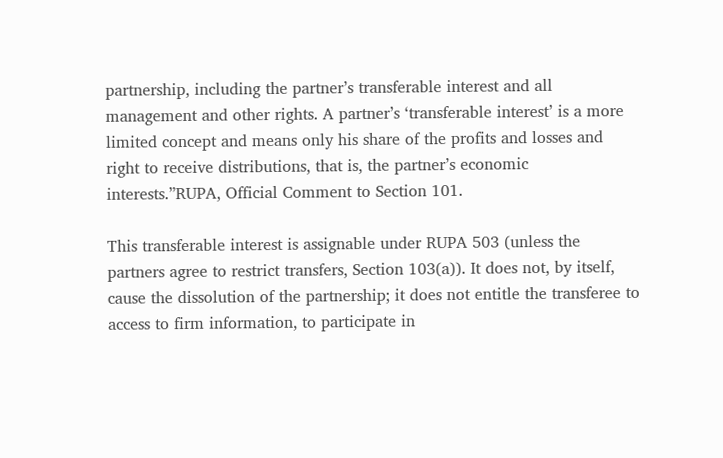partnership, including the partner’s transferable interest and all management and other rights. A partner’s ‘transferable interest’ is a more limited concept and means only his share of the profits and losses and right to receive distributions, that is, the partner’s economic interests.”RUPA, Official Comment to Section 101.

This transferable interest is assignable under RUPA 503 (unless the partners agree to restrict transfers, Section 103(a)). It does not, by itself, cause the dissolution of the partnership; it does not entitle the transferee to access to firm information, to participate in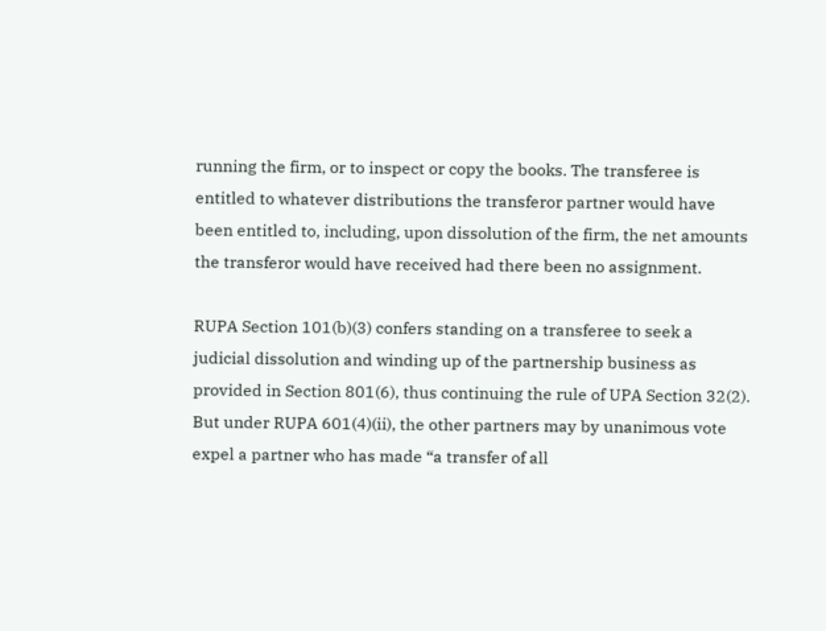running the firm, or to inspect or copy the books. The transferee is entitled to whatever distributions the transferor partner would have been entitled to, including, upon dissolution of the firm, the net amounts the transferor would have received had there been no assignment.

RUPA Section 101(b)(3) confers standing on a transferee to seek a judicial dissolution and winding up of the partnership business as provided in Section 801(6), thus continuing the rule of UPA Section 32(2). But under RUPA 601(4)(ii), the other partners may by unanimous vote expel a partner who has made “a transfer of all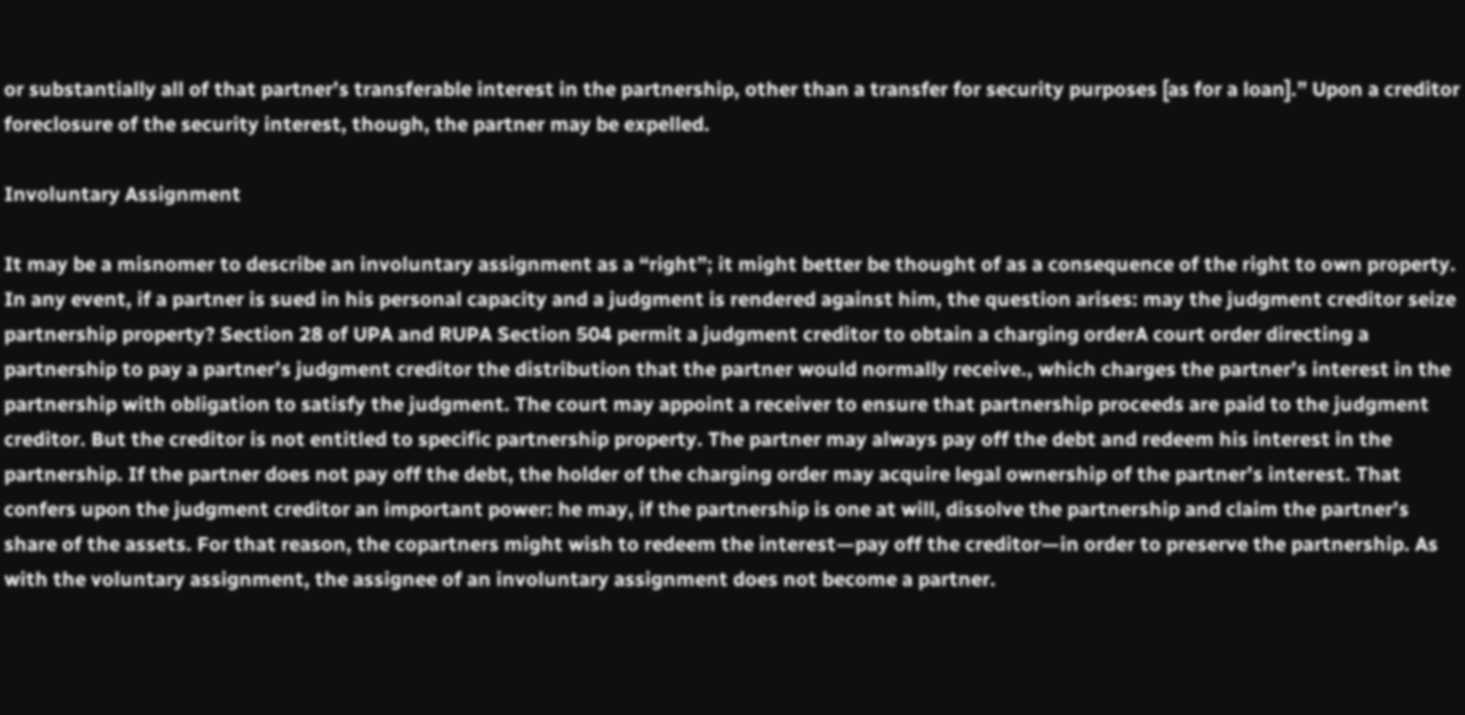or substantially all of that partner’s transferable interest in the partnership, other than a transfer for security purposes [as for a loan].” Upon a creditor foreclosure of the security interest, though, the partner may be expelled.

Involuntary Assignment

It may be a misnomer to describe an involuntary assignment as a “right”; it might better be thought of as a consequence of the right to own property. In any event, if a partner is sued in his personal capacity and a judgment is rendered against him, the question arises: may the judgment creditor seize partnership property? Section 28 of UPA and RUPA Section 504 permit a judgment creditor to obtain a charging orderA court order directing a partnership to pay a partner’s judgment creditor the distribution that the partner would normally receive., which charges the partner’s interest in the partnership with obligation to satisfy the judgment. The court may appoint a receiver to ensure that partnership proceeds are paid to the judgment creditor. But the creditor is not entitled to specific partnership property. The partner may always pay off the debt and redeem his interest in the partnership. If the partner does not pay off the debt, the holder of the charging order may acquire legal ownership of the partner’s interest. That confers upon the judgment creditor an important power: he may, if the partnership is one at will, dissolve the partnership and claim the partner’s share of the assets. For that reason, the copartners might wish to redeem the interest—pay off the creditor—in order to preserve the partnership. As with the voluntary assignment, the assignee of an involuntary assignment does not become a partner.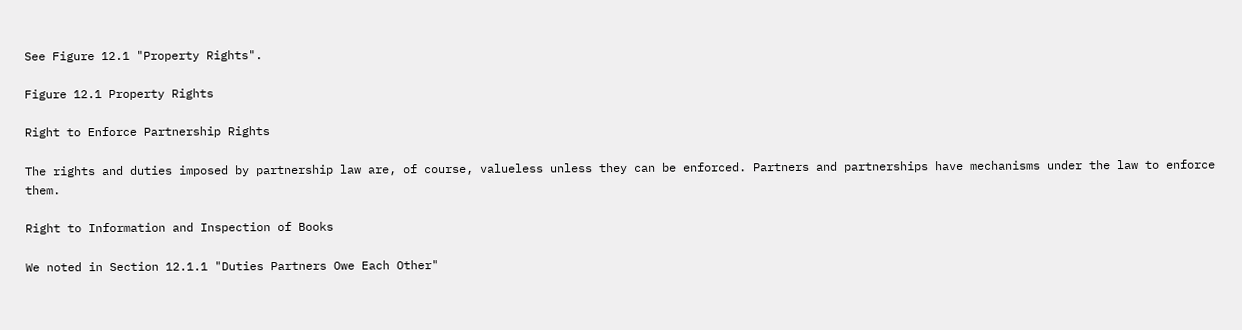See Figure 12.1 "Property Rights".

Figure 12.1 Property Rights

Right to Enforce Partnership Rights

The rights and duties imposed by partnership law are, of course, valueless unless they can be enforced. Partners and partnerships have mechanisms under the law to enforce them.

Right to Information and Inspection of Books

We noted in Section 12.1.1 "Duties Partners Owe Each Other"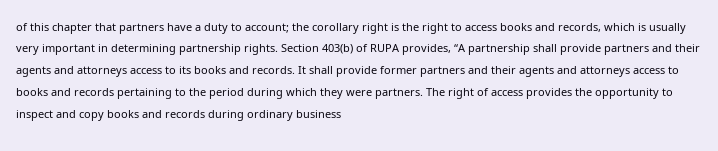of this chapter that partners have a duty to account; the corollary right is the right to access books and records, which is usually very important in determining partnership rights. Section 403(b) of RUPA provides, “A partnership shall provide partners and their agents and attorneys access to its books and records. It shall provide former partners and their agents and attorneys access to books and records pertaining to the period during which they were partners. The right of access provides the opportunity to inspect and copy books and records during ordinary business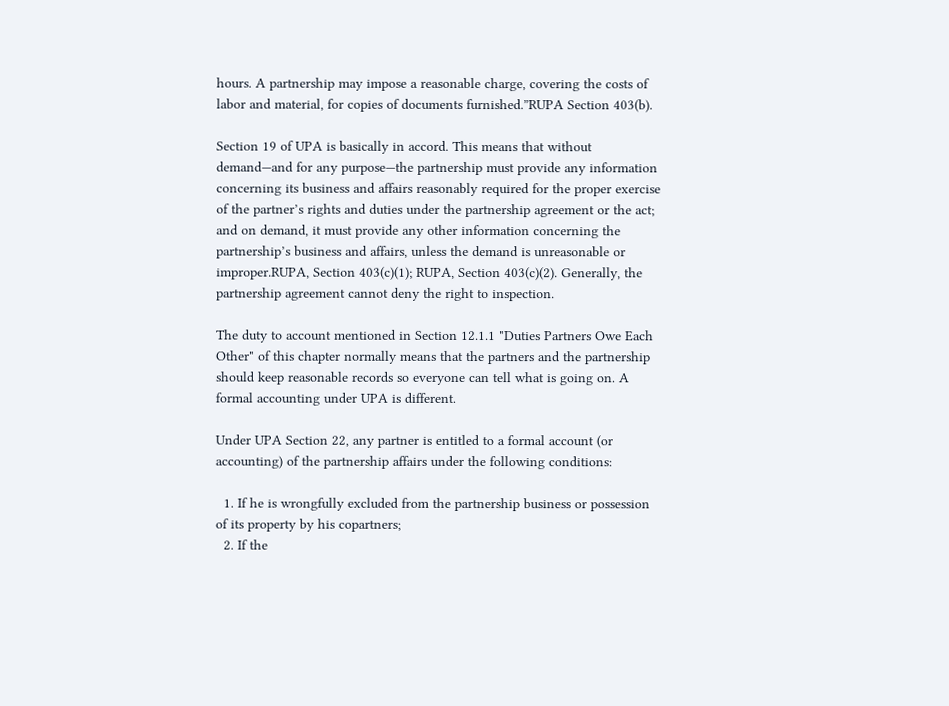hours. A partnership may impose a reasonable charge, covering the costs of labor and material, for copies of documents furnished.”RUPA Section 403(b).

Section 19 of UPA is basically in accord. This means that without demand—and for any purpose—the partnership must provide any information concerning its business and affairs reasonably required for the proper exercise of the partner’s rights and duties under the partnership agreement or the act; and on demand, it must provide any other information concerning the partnership’s business and affairs, unless the demand is unreasonable or improper.RUPA, Section 403(c)(1); RUPA, Section 403(c)(2). Generally, the partnership agreement cannot deny the right to inspection.

The duty to account mentioned in Section 12.1.1 "Duties Partners Owe Each Other" of this chapter normally means that the partners and the partnership should keep reasonable records so everyone can tell what is going on. A formal accounting under UPA is different.

Under UPA Section 22, any partner is entitled to a formal account (or accounting) of the partnership affairs under the following conditions:

  1. If he is wrongfully excluded from the partnership business or possession of its property by his copartners;
  2. If the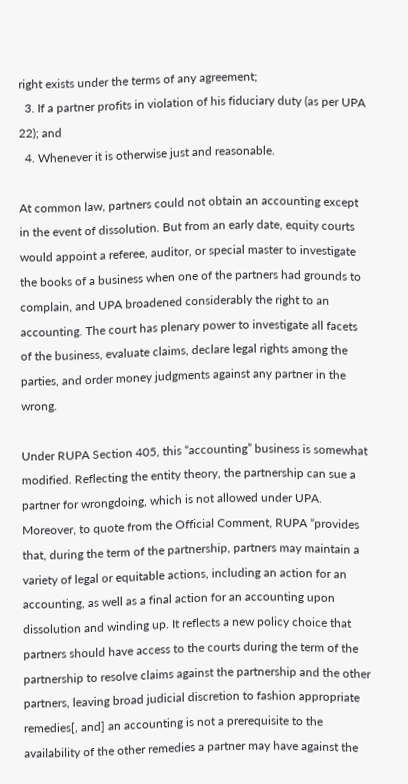right exists under the terms of any agreement;
  3. If a partner profits in violation of his fiduciary duty (as per UPA 22); and
  4. Whenever it is otherwise just and reasonable.

At common law, partners could not obtain an accounting except in the event of dissolution. But from an early date, equity courts would appoint a referee, auditor, or special master to investigate the books of a business when one of the partners had grounds to complain, and UPA broadened considerably the right to an accounting. The court has plenary power to investigate all facets of the business, evaluate claims, declare legal rights among the parties, and order money judgments against any partner in the wrong.

Under RUPA Section 405, this “accounting” business is somewhat modified. Reflecting the entity theory, the partnership can sue a partner for wrongdoing, which is not allowed under UPA. Moreover, to quote from the Official Comment, RUPA “provides that, during the term of the partnership, partners may maintain a variety of legal or equitable actions, including an action for an accounting, as well as a final action for an accounting upon dissolution and winding up. It reflects a new policy choice that partners should have access to the courts during the term of the partnership to resolve claims against the partnership and the other partners, leaving broad judicial discretion to fashion appropriate remedies[, and] an accounting is not a prerequisite to the availability of the other remedies a partner may have against the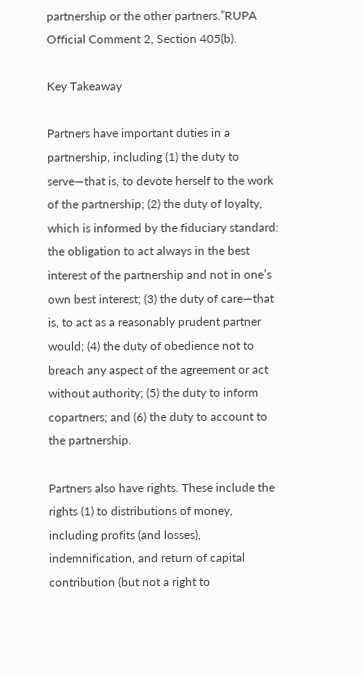partnership or the other partners.”RUPA Official Comment 2, Section 405(b).

Key Takeaway

Partners have important duties in a partnership, including (1) the duty to serve—that is, to devote herself to the work of the partnership; (2) the duty of loyalty, which is informed by the fiduciary standard: the obligation to act always in the best interest of the partnership and not in one’s own best interest; (3) the duty of care—that is, to act as a reasonably prudent partner would; (4) the duty of obedience not to breach any aspect of the agreement or act without authority; (5) the duty to inform copartners; and (6) the duty to account to the partnership.

Partners also have rights. These include the rights (1) to distributions of money, including profits (and losses), indemnification, and return of capital contribution (but not a right to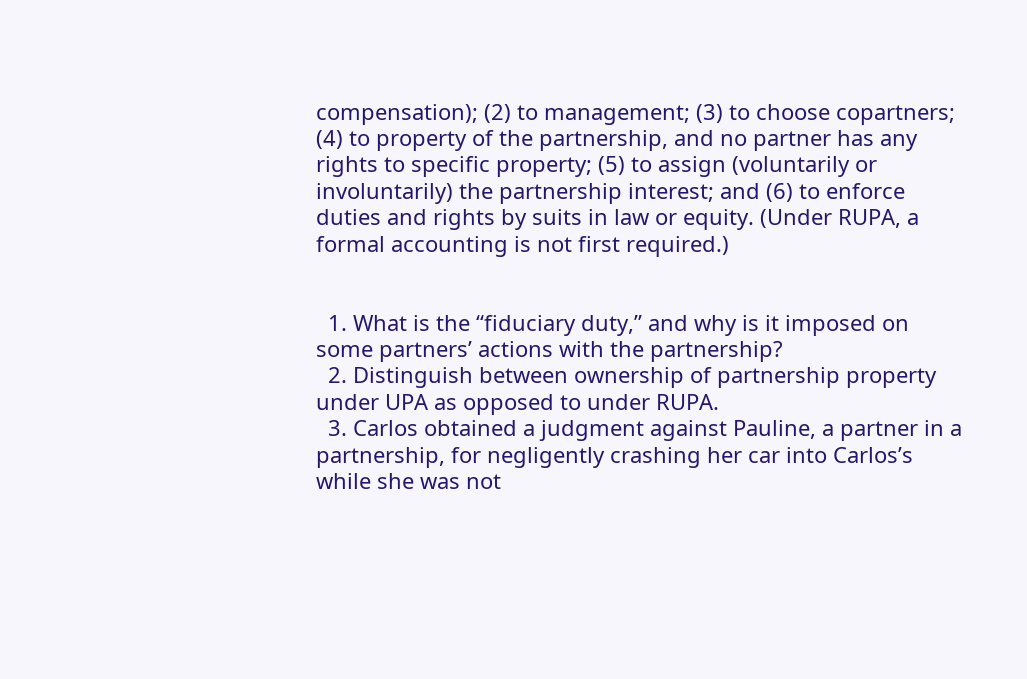compensation); (2) to management; (3) to choose copartners; (4) to property of the partnership, and no partner has any rights to specific property; (5) to assign (voluntarily or involuntarily) the partnership interest; and (6) to enforce duties and rights by suits in law or equity. (Under RUPA, a formal accounting is not first required.)


  1. What is the “fiduciary duty,” and why is it imposed on some partners’ actions with the partnership?
  2. Distinguish between ownership of partnership property under UPA as opposed to under RUPA.
  3. Carlos obtained a judgment against Pauline, a partner in a partnership, for negligently crashing her car into Carlos’s while she was not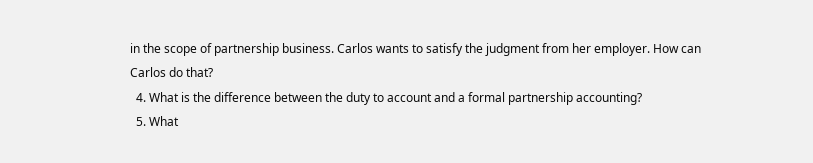in the scope of partnership business. Carlos wants to satisfy the judgment from her employer. How can Carlos do that?
  4. What is the difference between the duty to account and a formal partnership accounting?
  5. What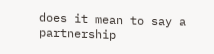does it mean to say a partnership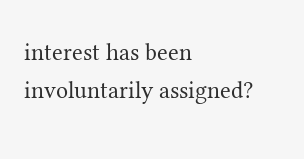interest has been involuntarily assigned?